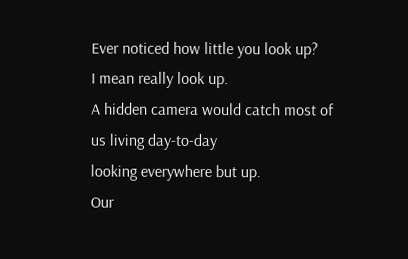Ever noticed how little you look up?
I mean really look up.
A hidden camera would catch most of us living day-to-day
looking everywhere but up.
Our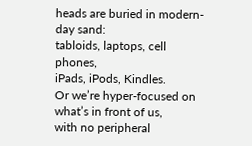heads are buried in modern-day sand:
tabloids, laptops, cell phones,
iPads, iPods, Kindles.
Or we’re hyper-focused on what’s in front of us,
with no peripheral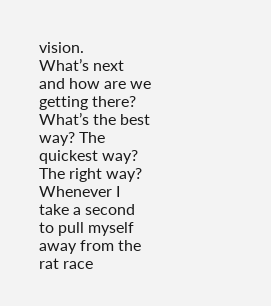vision.
What’s next and how are we getting there?
What’s the best way? The quickest way? The right way?
Whenever I take a second
to pull myself away from the rat race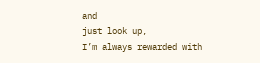and
just look up,
I’m always rewarded with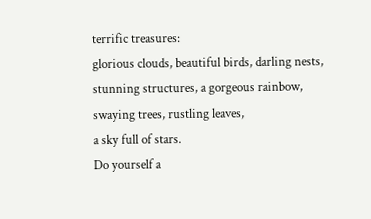terrific treasures:
glorious clouds, beautiful birds, darling nests,
stunning structures, a gorgeous rainbow,
swaying trees, rustling leaves,
a sky full of stars.
Do yourself a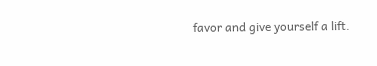favor and give yourself a lift.